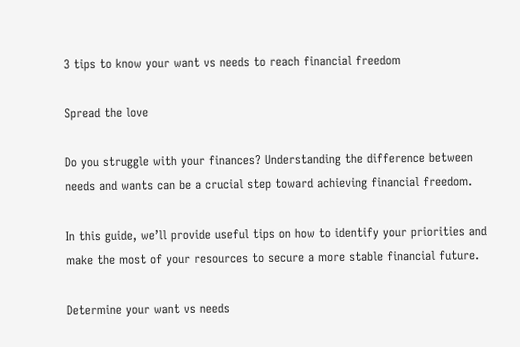3 tips to know your want vs needs to reach financial freedom

Spread the love

Do you struggle with your finances? Understanding the difference between needs and wants can be a crucial step toward achieving financial freedom.

In this guide, we’ll provide useful tips on how to identify your priorities and make the most of your resources to secure a more stable financial future.

Determine your want vs needs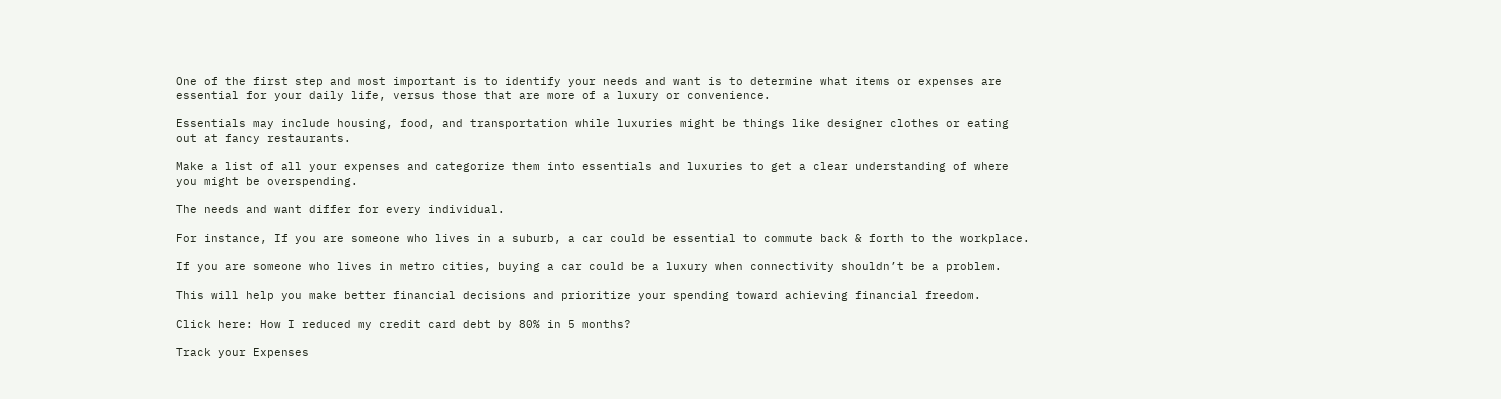One of the first step and most important is to identify your needs and want is to determine what items or expenses are essential for your daily life, versus those that are more of a luxury or convenience.

Essentials may include housing, food, and transportation while luxuries might be things like designer clothes or eating out at fancy restaurants.

Make a list of all your expenses and categorize them into essentials and luxuries to get a clear understanding of where you might be overspending.

The needs and want differ for every individual.

For instance, If you are someone who lives in a suburb, a car could be essential to commute back & forth to the workplace.

If you are someone who lives in metro cities, buying a car could be a luxury when connectivity shouldn’t be a problem.

This will help you make better financial decisions and prioritize your spending toward achieving financial freedom.

Click here: How I reduced my credit card debt by 80% in 5 months?

Track your Expenses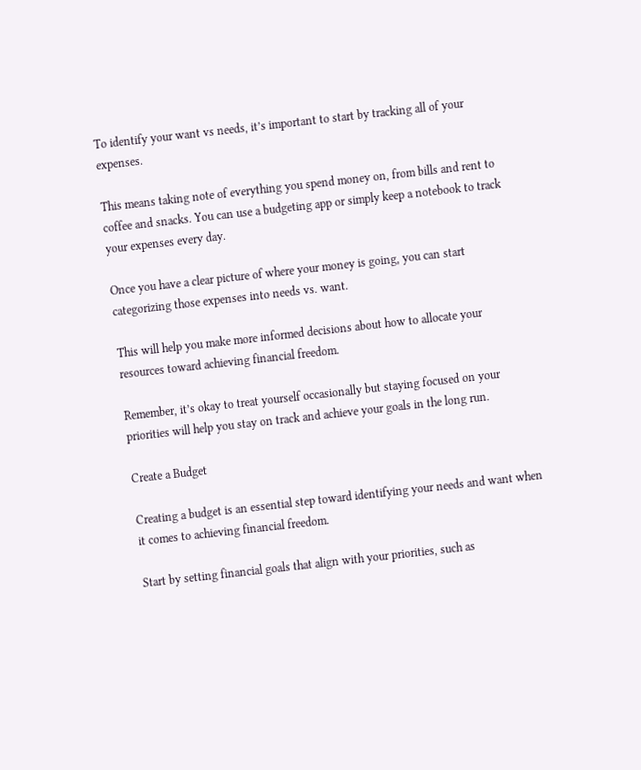To identify your want vs needs, it’s important to start by tracking all of your expenses.

This means taking note of everything you spend money on, from bills and rent to coffee and snacks. You can use a budgeting app or simply keep a notebook to track your expenses every day.

Once you have a clear picture of where your money is going, you can start categorizing those expenses into needs vs. want.

This will help you make more informed decisions about how to allocate your resources toward achieving financial freedom.

Remember, it’s okay to treat yourself occasionally but staying focused on your priorities will help you stay on track and achieve your goals in the long run.

Create a Budget

Creating a budget is an essential step toward identifying your needs and want when it comes to achieving financial freedom.

Start by setting financial goals that align with your priorities, such as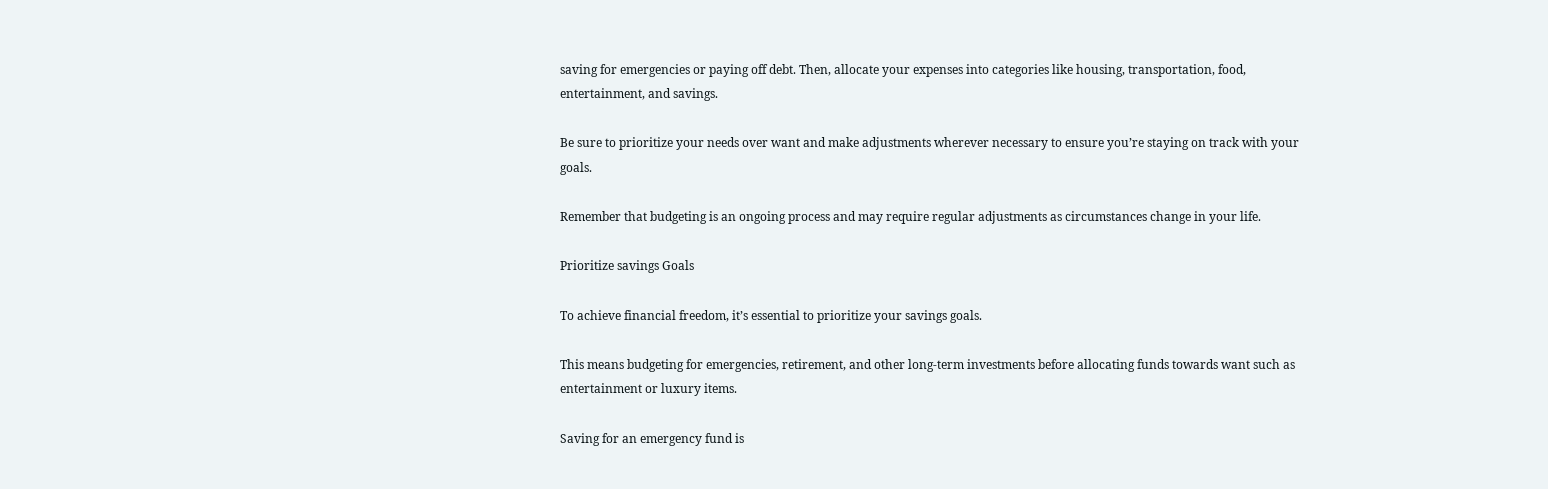saving for emergencies or paying off debt. Then, allocate your expenses into categories like housing, transportation, food, entertainment, and savings.

Be sure to prioritize your needs over want and make adjustments wherever necessary to ensure you’re staying on track with your goals.

Remember that budgeting is an ongoing process and may require regular adjustments as circumstances change in your life.

Prioritize savings Goals

To achieve financial freedom, it’s essential to prioritize your savings goals.

This means budgeting for emergencies, retirement, and other long-term investments before allocating funds towards want such as entertainment or luxury items.

Saving for an emergency fund is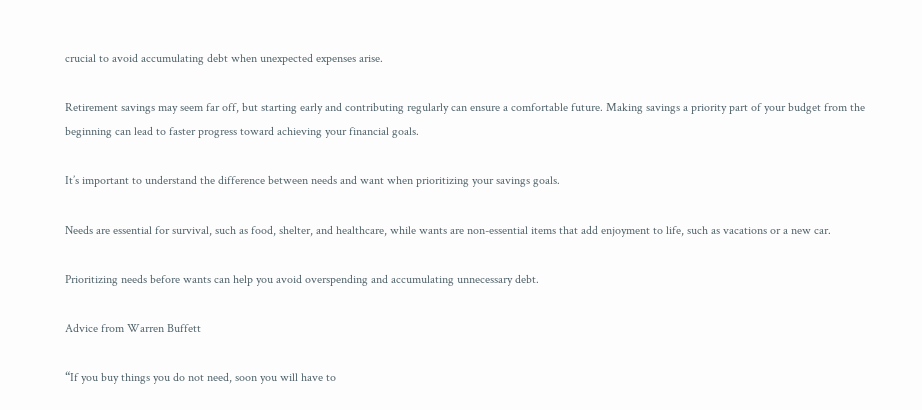crucial to avoid accumulating debt when unexpected expenses arise.

Retirement savings may seem far off, but starting early and contributing regularly can ensure a comfortable future. Making savings a priority part of your budget from the beginning can lead to faster progress toward achieving your financial goals.

It’s important to understand the difference between needs and want when prioritizing your savings goals.

Needs are essential for survival, such as food, shelter, and healthcare, while wants are non-essential items that add enjoyment to life, such as vacations or a new car.

Prioritizing needs before wants can help you avoid overspending and accumulating unnecessary debt.

Advice from Warren Buffett

“If you buy things you do not need, soon you will have to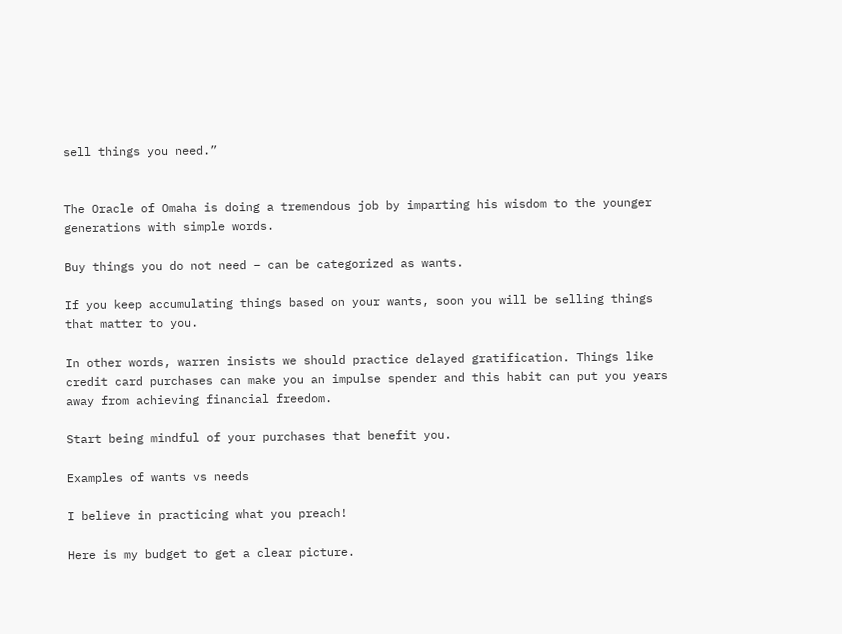sell things you need.”


The Oracle of Omaha is doing a tremendous job by imparting his wisdom to the younger generations with simple words.

Buy things you do not need – can be categorized as wants.

If you keep accumulating things based on your wants, soon you will be selling things that matter to you.

In other words, warren insists we should practice delayed gratification. Things like credit card purchases can make you an impulse spender and this habit can put you years away from achieving financial freedom.

Start being mindful of your purchases that benefit you.

Examples of wants vs needs

I believe in practicing what you preach!

Here is my budget to get a clear picture.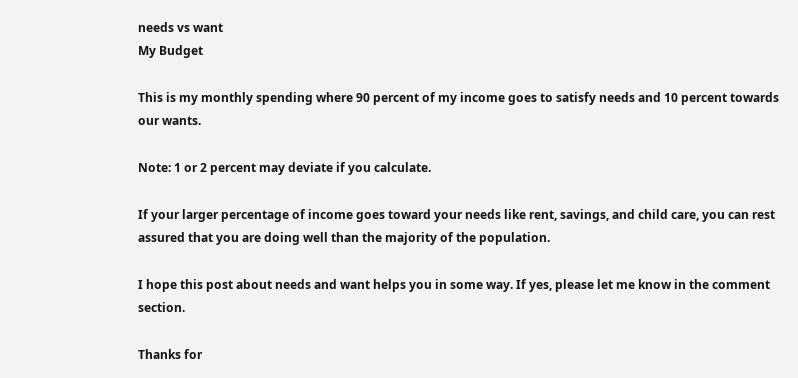needs vs want
My Budget

This is my monthly spending where 90 percent of my income goes to satisfy needs and 10 percent towards our wants.

Note: 1 or 2 percent may deviate if you calculate.

If your larger percentage of income goes toward your needs like rent, savings, and child care, you can rest assured that you are doing well than the majority of the population.

I hope this post about needs and want helps you in some way. If yes, please let me know in the comment section.

Thanks for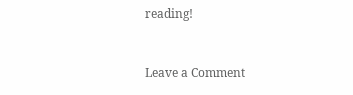reading!


Leave a Comment